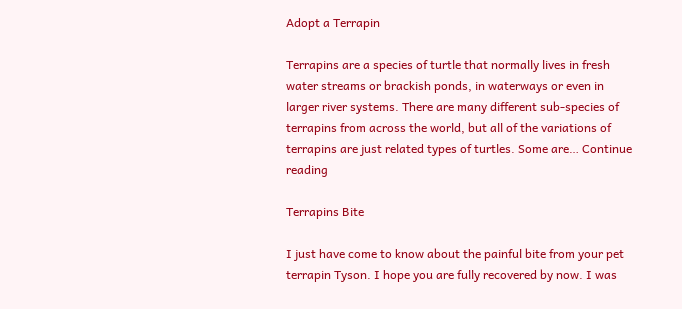Adopt a Terrapin

Terrapins are a species of turtle that normally lives in fresh water streams or brackish ponds, in waterways or even in larger river systems. There are many different sub-species of terrapins from across the world, but all of the variations of terrapins are just related types of turtles. Some are… Continue reading

Terrapins Bite

I just have come to know about the painful bite from your pet terrapin Tyson. I hope you are fully recovered by now. I was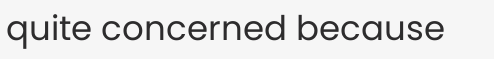quite concerned because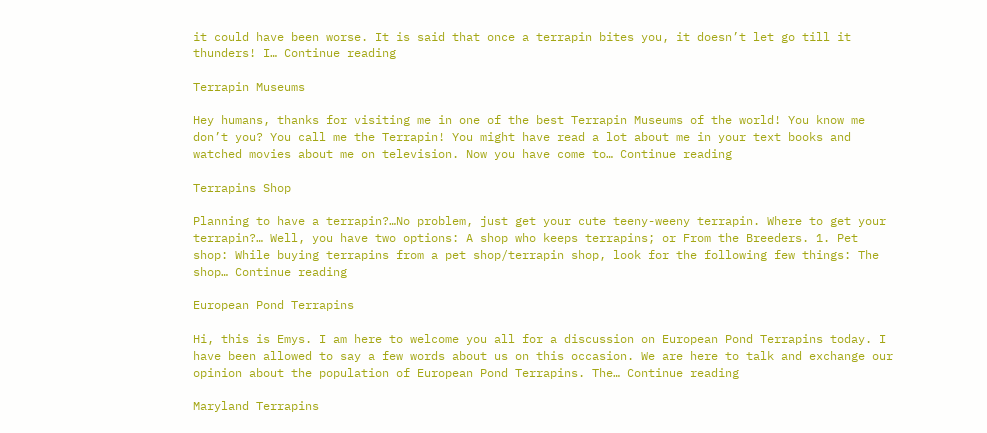it could have been worse. It is said that once a terrapin bites you, it doesn’t let go till it thunders! I… Continue reading

Terrapin Museums

Hey humans, thanks for visiting me in one of the best Terrapin Museums of the world! You know me don’t you? You call me the Terrapin! You might have read a lot about me in your text books and watched movies about me on television. Now you have come to… Continue reading

Terrapins Shop

Planning to have a terrapin?…No problem, just get your cute teeny-weeny terrapin. Where to get your terrapin?… Well, you have two options: A shop who keeps terrapins; or From the Breeders. 1. Pet shop: While buying terrapins from a pet shop/terrapin shop, look for the following few things: The shop… Continue reading

European Pond Terrapins

Hi, this is Emys. I am here to welcome you all for a discussion on European Pond Terrapins today. I have been allowed to say a few words about us on this occasion. We are here to talk and exchange our opinion about the population of European Pond Terrapins. The… Continue reading

Maryland Terrapins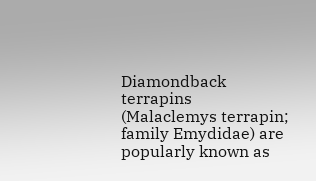Diamondback terrapins (Malaclemys terrapin; family Emydidae) are popularly known as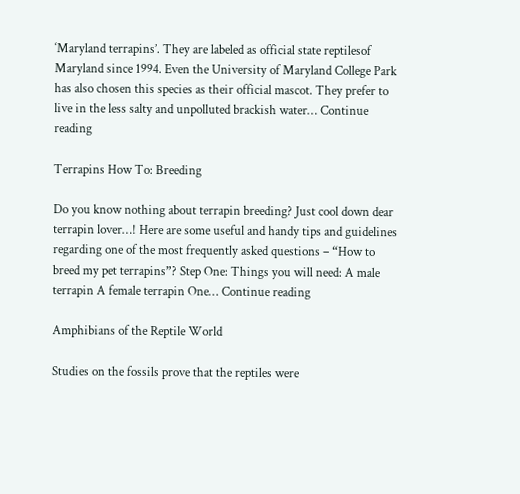‘Maryland terrapins’. They are labeled as official state reptilesof Maryland since 1994. Even the University of Maryland College Park has also chosen this species as their official mascot. They prefer to live in the less salty and unpolluted brackish water… Continue reading

Terrapins How To: Breeding

Do you know nothing about terrapin breeding? Just cool down dear terrapin lover…! Here are some useful and handy tips and guidelines regarding one of the most frequently asked questions – “How to breed my pet terrapins”? Step One: Things you will need: A male terrapin A female terrapin One… Continue reading

Amphibians of the Reptile World

Studies on the fossils prove that the reptiles were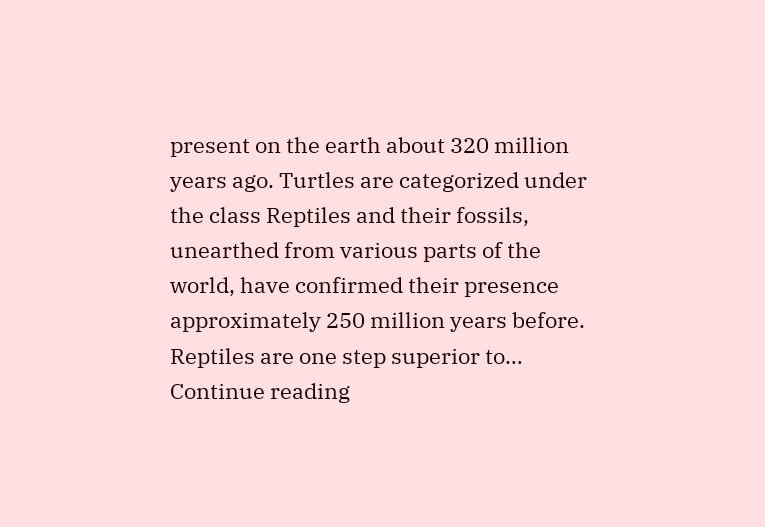present on the earth about 320 million years ago. Turtles are categorized under the class Reptiles and their fossils, unearthed from various parts of the world, have confirmed their presence approximately 250 million years before. Reptiles are one step superior to… Continue reading